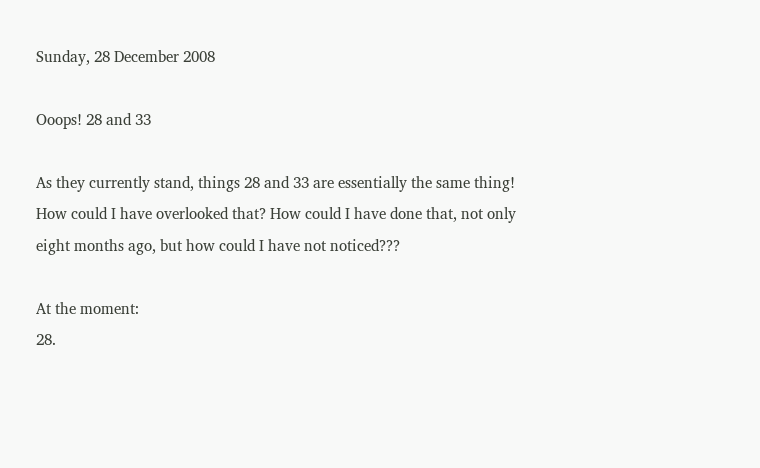Sunday, 28 December 2008

Ooops! 28 and 33

As they currently stand, things 28 and 33 are essentially the same thing! How could I have overlooked that? How could I have done that, not only eight months ago, but how could I have not noticed???

At the moment:
28.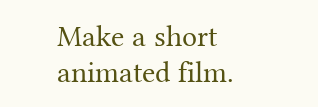Make a short animated film.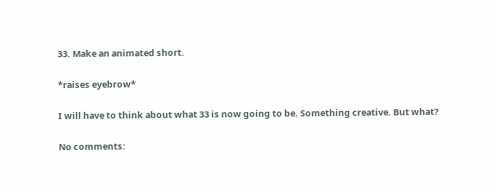33. Make an animated short.

*raises eyebrow*

I will have to think about what 33 is now going to be. Something creative. But what?

No comments: